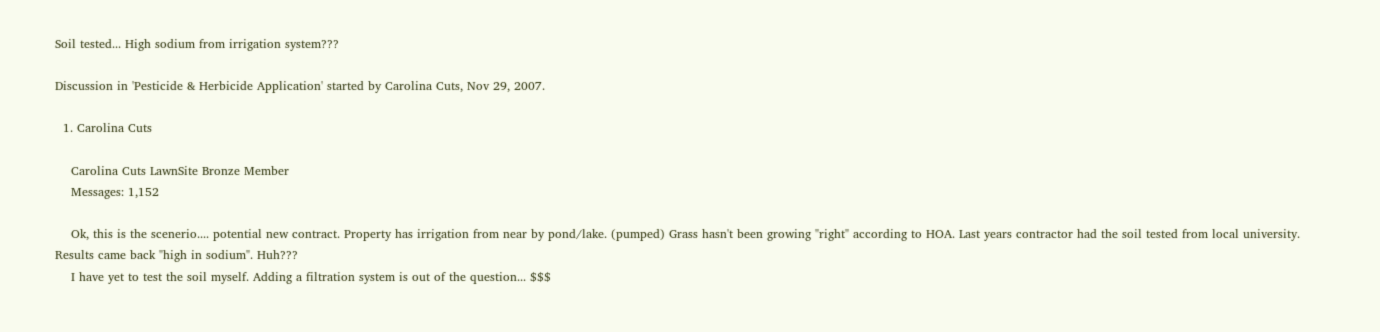Soil tested... High sodium from irrigation system???

Discussion in 'Pesticide & Herbicide Application' started by Carolina Cuts, Nov 29, 2007.

  1. Carolina Cuts

    Carolina Cuts LawnSite Bronze Member
    Messages: 1,152

    Ok, this is the scenerio.... potential new contract. Property has irrigation from near by pond/lake. (pumped) Grass hasn't been growing "right" according to HOA. Last years contractor had the soil tested from local university. Results came back "high in sodium". Huh???
    I have yet to test the soil myself. Adding a filtration system is out of the question... $$$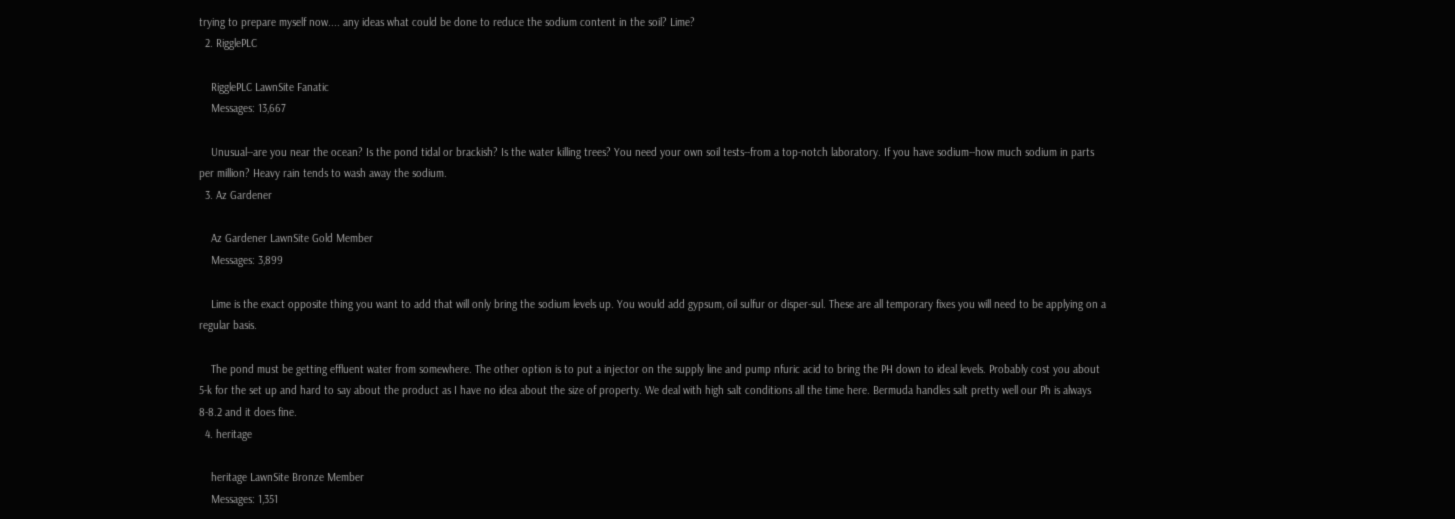trying to prepare myself now.... any ideas what could be done to reduce the sodium content in the soil? Lime?
  2. RigglePLC

    RigglePLC LawnSite Fanatic
    Messages: 13,667

    Unusual--are you near the ocean? Is the pond tidal or brackish? Is the water killing trees? You need your own soil tests--from a top-notch laboratory. If you have sodium--how much sodium in parts per million? Heavy rain tends to wash away the sodium.
  3. Az Gardener

    Az Gardener LawnSite Gold Member
    Messages: 3,899

    Lime is the exact opposite thing you want to add that will only bring the sodium levels up. You would add gypsum, oil sulfur or disper-sul. These are all temporary fixes you will need to be applying on a regular basis.

    The pond must be getting effluent water from somewhere. The other option is to put a injector on the supply line and pump nfuric acid to bring the PH down to ideal levels. Probably cost you about 5-k for the set up and hard to say about the product as I have no idea about the size of property. We deal with high salt conditions all the time here. Bermuda handles salt pretty well our Ph is always 8-8.2 and it does fine.
  4. heritage

    heritage LawnSite Bronze Member
    Messages: 1,351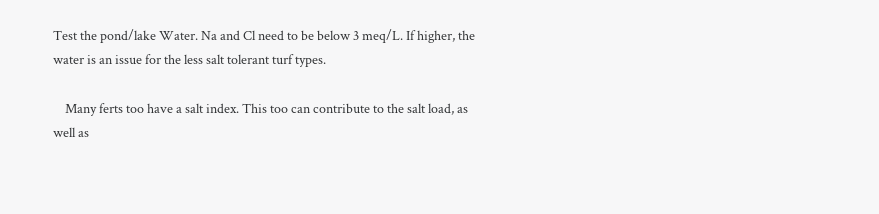Test the pond/lake Water. Na and Cl need to be below 3 meq/L. If higher, the water is an issue for the less salt tolerant turf types.

    Many ferts too have a salt index. This too can contribute to the salt load, as well as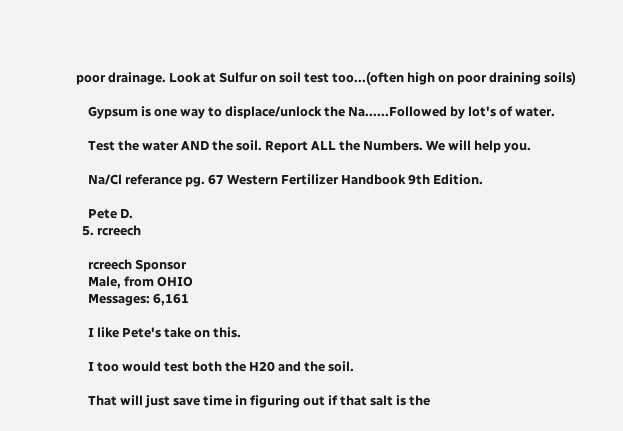poor drainage. Look at Sulfur on soil test too...(often high on poor draining soils)

    Gypsum is one way to displace/unlock the Na......Followed by lot's of water.

    Test the water AND the soil. Report ALL the Numbers. We will help you.

    Na/Cl referance pg. 67 Western Fertilizer Handbook 9th Edition.

    Pete D.
  5. rcreech

    rcreech Sponsor
    Male, from OHIO
    Messages: 6,161

    I like Pete's take on this.

    I too would test both the H20 and the soil.

    That will just save time in figuring out if that salt is the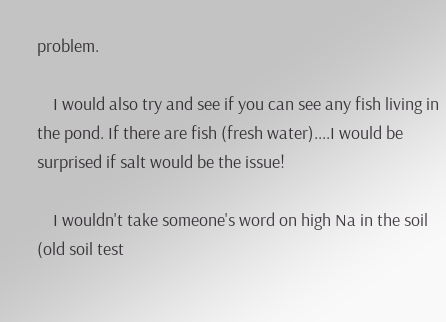problem.

    I would also try and see if you can see any fish living in the pond. If there are fish (fresh water)....I would be surprised if salt would be the issue!

    I wouldn't take someone's word on high Na in the soil (old soil test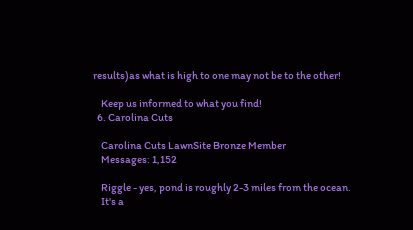results)as what is high to one may not be to the other!

    Keep us informed to what you find!
  6. Carolina Cuts

    Carolina Cuts LawnSite Bronze Member
    Messages: 1,152

    Riggle - yes, pond is roughly 2-3 miles from the ocean.
    It's a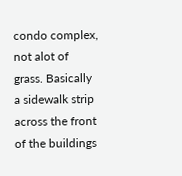condo complex, not alot of grass. Basically a sidewalk strip across the front of the buildings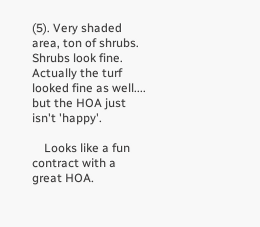(5). Very shaded area, ton of shrubs. Shrubs look fine. Actually the turf looked fine as well.... but the HOA just isn't 'happy'.

    Looks like a fun contract with a great HOA.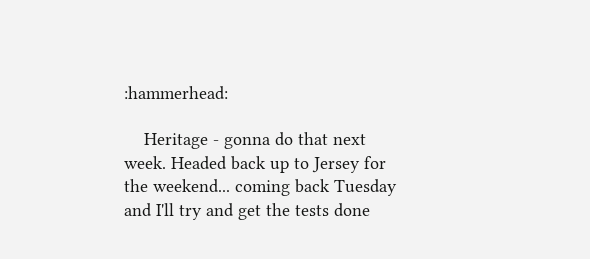:hammerhead:

    Heritage - gonna do that next week. Headed back up to Jersey for the weekend... coming back Tuesday and I'll try and get the tests done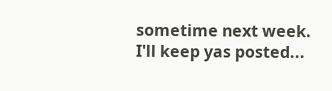sometime next week. I'll keep yas posted...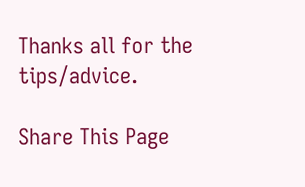Thanks all for the tips/advice.

Share This Page